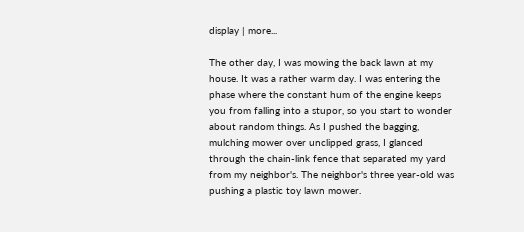display | more...

The other day, I was mowing the back lawn at my house. It was a rather warm day. I was entering the phase where the constant hum of the engine keeps you from falling into a stupor, so you start to wonder about random things. As I pushed the bagging, mulching mower over unclipped grass, I glanced through the chain-link fence that separated my yard from my neighbor's. The neighbor's three year-old was pushing a plastic toy lawn mower.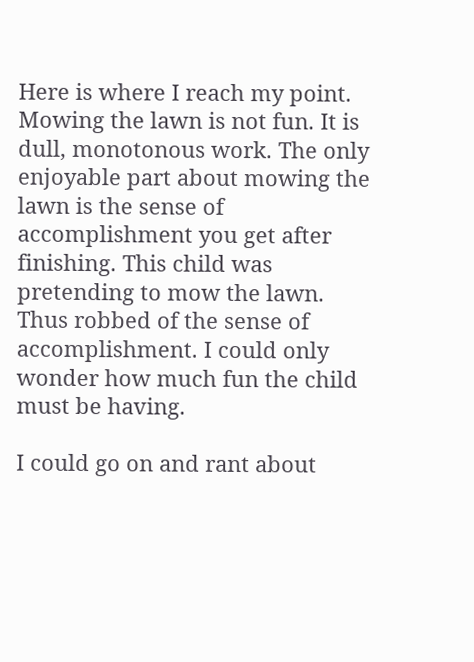Here is where I reach my point. Mowing the lawn is not fun. It is dull, monotonous work. The only enjoyable part about mowing the lawn is the sense of accomplishment you get after finishing. This child was pretending to mow the lawn. Thus robbed of the sense of accomplishment. I could only wonder how much fun the child must be having.

I could go on and rant about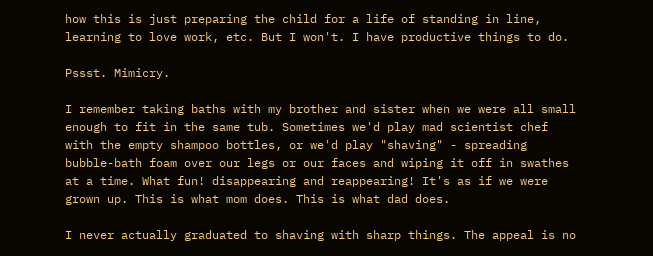how this is just preparing the child for a life of standing in line, learning to love work, etc. But I won't. I have productive things to do.

Pssst. Mimicry.

I remember taking baths with my brother and sister when we were all small enough to fit in the same tub. Sometimes we'd play mad scientist chef with the empty shampoo bottles, or we'd play "shaving" - spreading bubble-bath foam over our legs or our faces and wiping it off in swathes at a time. What fun! disappearing and reappearing! It's as if we were grown up. This is what mom does. This is what dad does.

I never actually graduated to shaving with sharp things. The appeal is no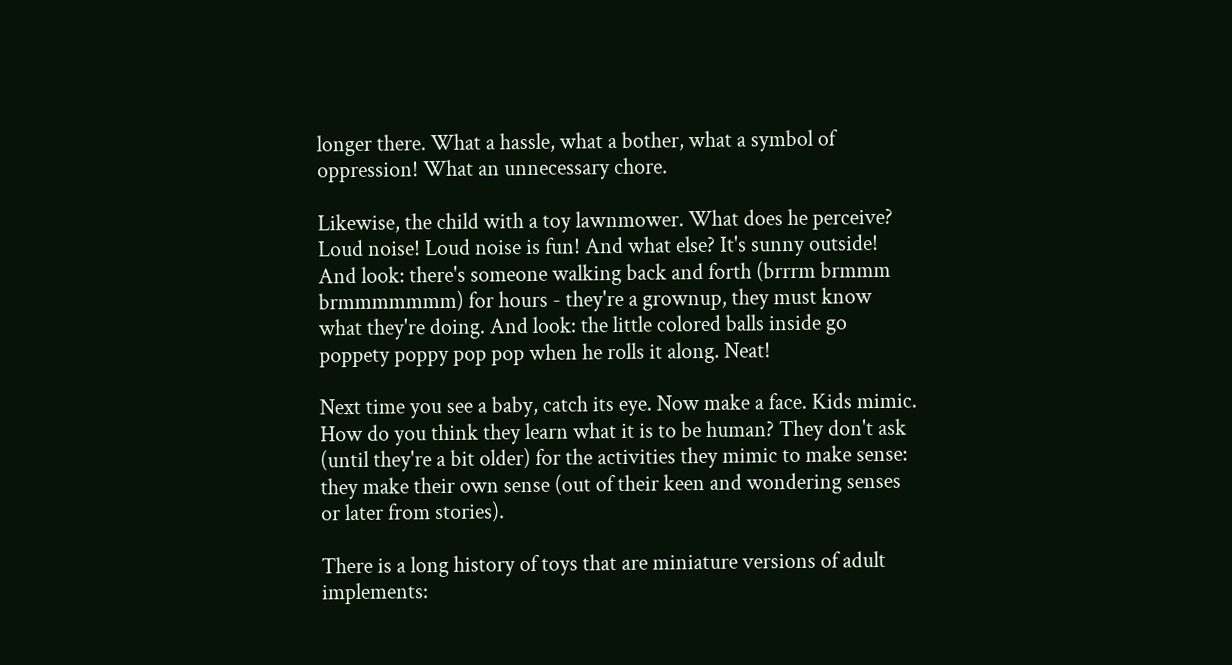longer there. What a hassle, what a bother, what a symbol of oppression! What an unnecessary chore.

Likewise, the child with a toy lawnmower. What does he perceive? Loud noise! Loud noise is fun! And what else? It's sunny outside! And look: there's someone walking back and forth (brrrm brmmm brmmmmmmm) for hours - they're a grownup, they must know what they're doing. And look: the little colored balls inside go poppety poppy pop pop when he rolls it along. Neat!

Next time you see a baby, catch its eye. Now make a face. Kids mimic. How do you think they learn what it is to be human? They don't ask (until they're a bit older) for the activities they mimic to make sense: they make their own sense (out of their keen and wondering senses or later from stories).

There is a long history of toys that are miniature versions of adult implements: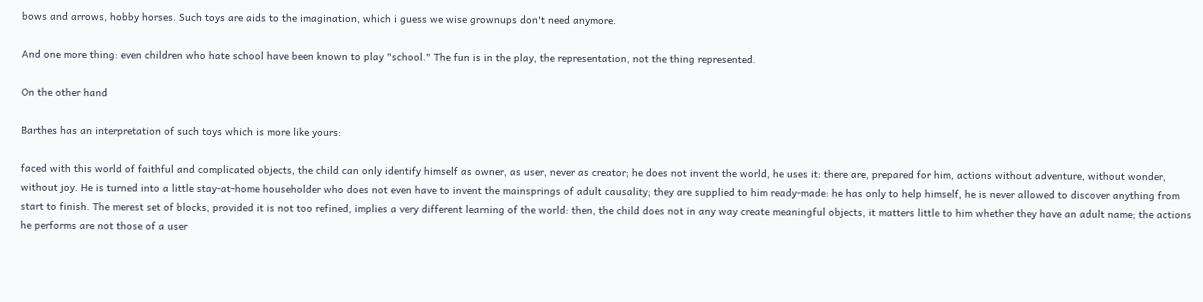bows and arrows, hobby horses. Such toys are aids to the imagination, which i guess we wise grownups don't need anymore.

And one more thing: even children who hate school have been known to play "school." The fun is in the play, the representation, not the thing represented.

On the other hand

Barthes has an interpretation of such toys which is more like yours:

faced with this world of faithful and complicated objects, the child can only identify himself as owner, as user, never as creator; he does not invent the world, he uses it: there are, prepared for him, actions without adventure, without wonder, without joy. He is turned into a little stay-at-home householder who does not even have to invent the mainsprings of adult causality; they are supplied to him ready-made: he has only to help himself, he is never allowed to discover anything from start to finish. The merest set of blocks, provided it is not too refined, implies a very different learning of the world: then, the child does not in any way create meaningful objects, it matters little to him whether they have an adult name; the actions he performs are not those of a user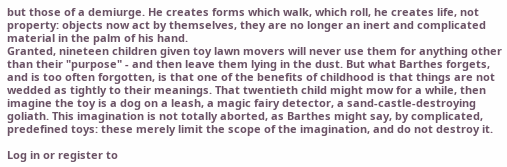but those of a demiurge. He creates forms which walk, which roll, he creates life, not property: objects now act by themselves, they are no longer an inert and complicated material in the palm of his hand.
Granted, nineteen children given toy lawn movers will never use them for anything other than their "purpose" - and then leave them lying in the dust. But what Barthes forgets, and is too often forgotten, is that one of the benefits of childhood is that things are not wedded as tightly to their meanings. That twentieth child might mow for a while, then imagine the toy is a dog on a leash, a magic fairy detector, a sand-castle-destroying goliath. This imagination is not totally aborted, as Barthes might say, by complicated, predefined toys: these merely limit the scope of the imagination, and do not destroy it.

Log in or register to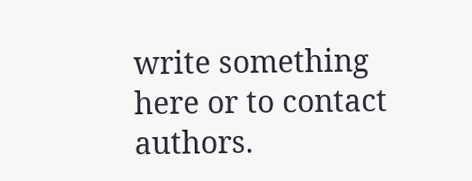write something here or to contact authors.